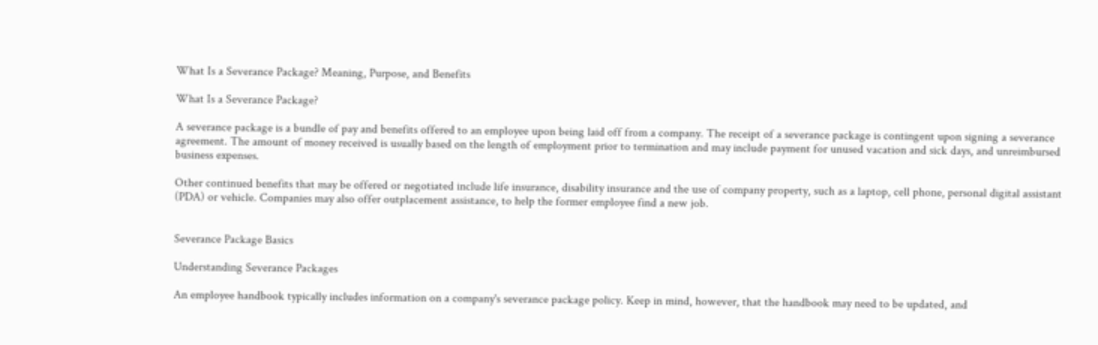What Is a Severance Package? Meaning, Purpose, and Benefits

What Is a Severance Package?

A severance package is a bundle of pay and benefits offered to an employee upon being laid off from a company. The receipt of a severance package is contingent upon signing a severance agreement. The amount of money received is usually based on the length of employment prior to termination and may include payment for unused vacation and sick days, and unreimbursed business expenses.

Other continued benefits that may be offered or negotiated include life insurance, disability insurance and the use of company property, such as a laptop, cell phone, personal digital assistant (PDA) or vehicle. Companies may also offer outplacement assistance, to help the former employee find a new job.


Severance Package Basics

Understanding Severance Packages

An employee handbook typically includes information on a company's severance package policy. Keep in mind, however, that the handbook may need to be updated, and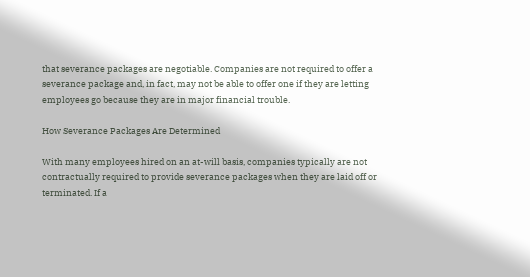that severance packages are negotiable. Companies are not required to offer a severance package and, in fact, may not be able to offer one if they are letting employees go because they are in major financial trouble.

How Severance Packages Are Determined

With many employees hired on an at-will basis, companies typically are not contractually required to provide severance packages when they are laid off or terminated. If a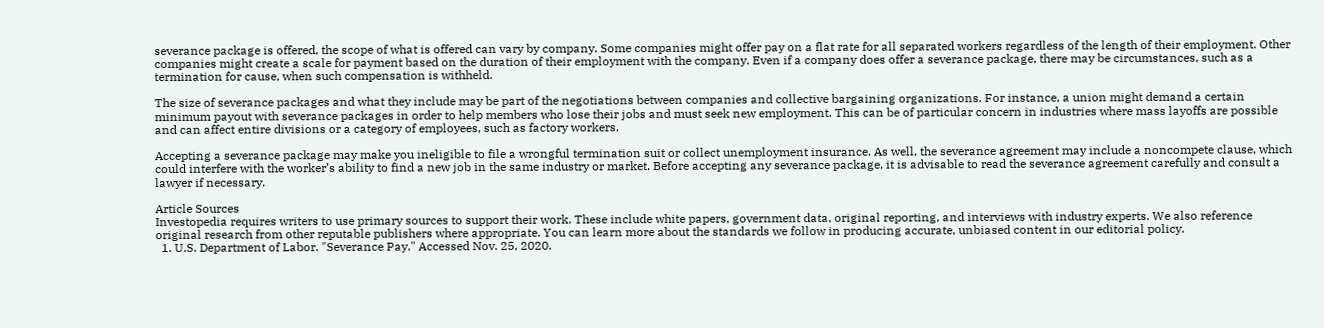severance package is offered, the scope of what is offered can vary by company. Some companies might offer pay on a flat rate for all separated workers regardless of the length of their employment. Other companies might create a scale for payment based on the duration of their employment with the company. Even if a company does offer a severance package, there may be circumstances, such as a termination for cause, when such compensation is withheld.

The size of severance packages and what they include may be part of the negotiations between companies and collective bargaining organizations. For instance, a union might demand a certain minimum payout with severance packages in order to help members who lose their jobs and must seek new employment. This can be of particular concern in industries where mass layoffs are possible and can affect entire divisions or a category of employees, such as factory workers.

Accepting a severance package may make you ineligible to file a wrongful termination suit or collect unemployment insurance. As well, the severance agreement may include a noncompete clause, which could interfere with the worker’s ability to find a new job in the same industry or market. Before accepting any severance package, it is advisable to read the severance agreement carefully and consult a lawyer if necessary.

Article Sources
Investopedia requires writers to use primary sources to support their work. These include white papers, government data, original reporting, and interviews with industry experts. We also reference original research from other reputable publishers where appropriate. You can learn more about the standards we follow in producing accurate, unbiased content in our editorial policy.
  1. U.S. Department of Labor. "Severance Pay." Accessed Nov. 25, 2020.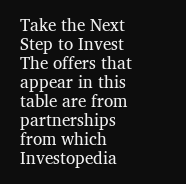Take the Next Step to Invest
The offers that appear in this table are from partnerships from which Investopedia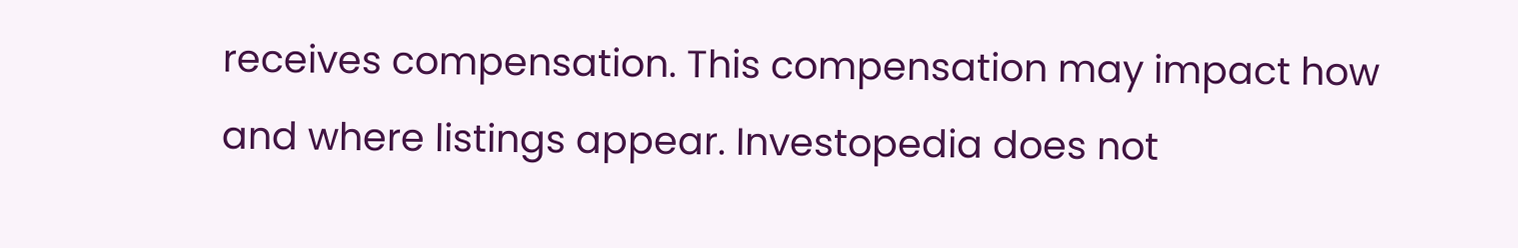receives compensation. This compensation may impact how and where listings appear. Investopedia does not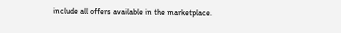include all offers available in the marketplace.